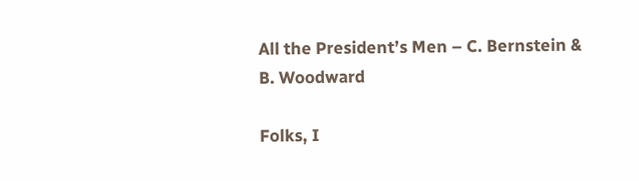All the President’s Men – C. Bernstein & B. Woodward

Folks, I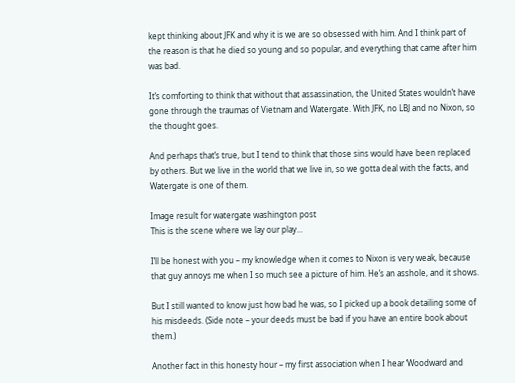kept thinking about JFK and why it is we are so obsessed with him. And I think part of the reason is that he died so young and so popular, and everything that came after him was bad.

It’s comforting to think that without that assassination, the United States wouldn’t have gone through the traumas of Vietnam and Watergate. With JFK, no LBJ and no Nixon, so the thought goes.

And perhaps that’s true, but I tend to think that those sins would have been replaced by others. But we live in the world that we live in, so we gotta deal with the facts, and Watergate is one of them.

Image result for watergate washington post
This is the scene where we lay our play…

I’ll be honest with you – my knowledge when it comes to Nixon is very weak, because that guy annoys me when I so much see a picture of him. He’s an asshole, and it shows.

But I still wanted to know just how bad he was, so I picked up a book detailing some of his misdeeds. (Side note – your deeds must be bad if you have an entire book about them.)

Another fact in this honesty hour – my first association when I hear ‘Woodward and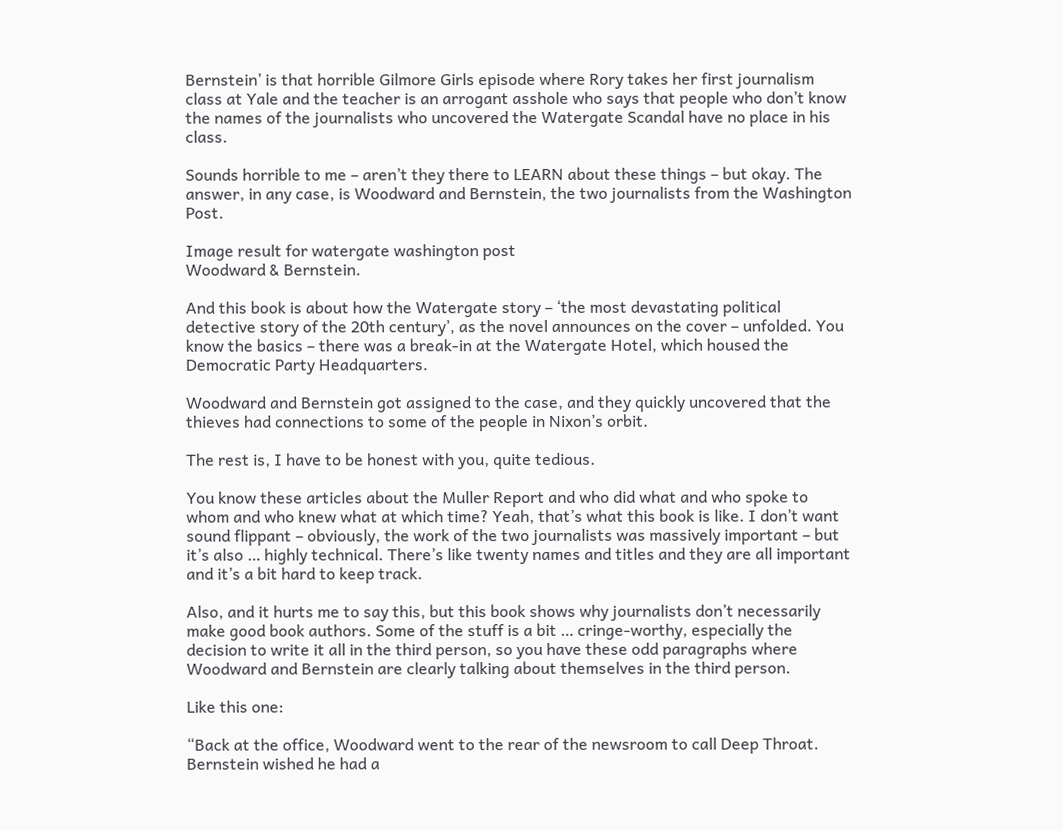Bernstein’ is that horrible Gilmore Girls episode where Rory takes her first journalism class at Yale and the teacher is an arrogant asshole who says that people who don’t know the names of the journalists who uncovered the Watergate Scandal have no place in his class.

Sounds horrible to me – aren’t they there to LEARN about these things – but okay. The answer, in any case, is Woodward and Bernstein, the two journalists from the Washington Post.

Image result for watergate washington post
Woodward & Bernstein.

And this book is about how the Watergate story – ‘the most devastating political detective story of the 20th century’, as the novel announces on the cover – unfolded. You know the basics – there was a break-in at the Watergate Hotel, which housed the Democratic Party Headquarters.

Woodward and Bernstein got assigned to the case, and they quickly uncovered that the thieves had connections to some of the people in Nixon’s orbit.

The rest is, I have to be honest with you, quite tedious.

You know these articles about the Muller Report and who did what and who spoke to whom and who knew what at which time? Yeah, that’s what this book is like. I don’t want sound flippant – obviously, the work of the two journalists was massively important – but it’s also … highly technical. There’s like twenty names and titles and they are all important and it’s a bit hard to keep track.

Also, and it hurts me to say this, but this book shows why journalists don’t necessarily make good book authors. Some of the stuff is a bit … cringe-worthy, especially the decision to write it all in the third person, so you have these odd paragraphs where Woodward and Bernstein are clearly talking about themselves in the third person.

Like this one:

“Back at the office, Woodward went to the rear of the newsroom to call Deep Throat. Bernstein wished he had a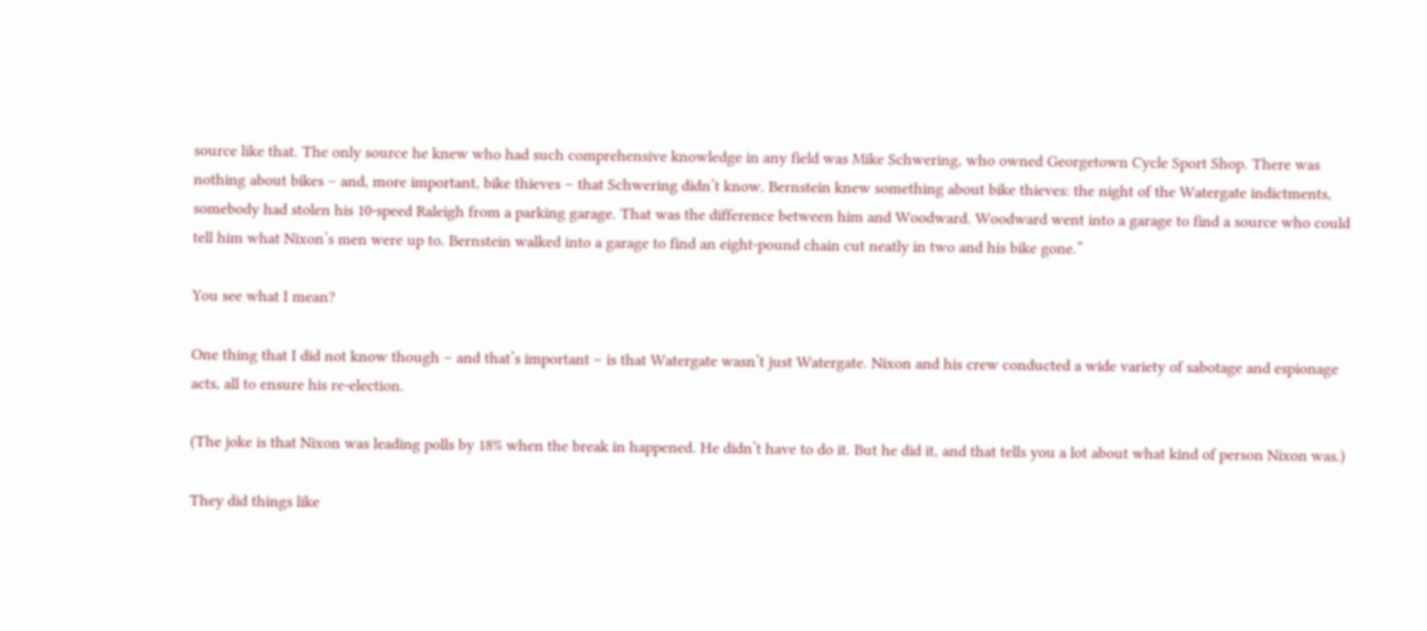source like that. The only source he knew who had such comprehensive knowledge in any field was Mike Schwering, who owned Georgetown Cycle Sport Shop. There was nothing about bikes – and, more important, bike thieves – that Schwering didn’t know. Bernstein knew something about bike thieves: the night of the Watergate indictments, somebody had stolen his 10-speed Raleigh from a parking garage. That was the difference between him and Woodward. Woodward went into a garage to find a source who could tell him what Nixon’s men were up to. Bernstein walked into a garage to find an eight-pound chain cut neatly in two and his bike gone.”

You see what I mean?

One thing that I did not know though – and that’s important – is that Watergate wasn’t just Watergate. Nixon and his crew conducted a wide variety of sabotage and espionage acts, all to ensure his re-election.

(The joke is that Nixon was leading polls by 18% when the break in happened. He didn’t have to do it. But he did it, and that tells you a lot about what kind of person Nixon was.)

They did things like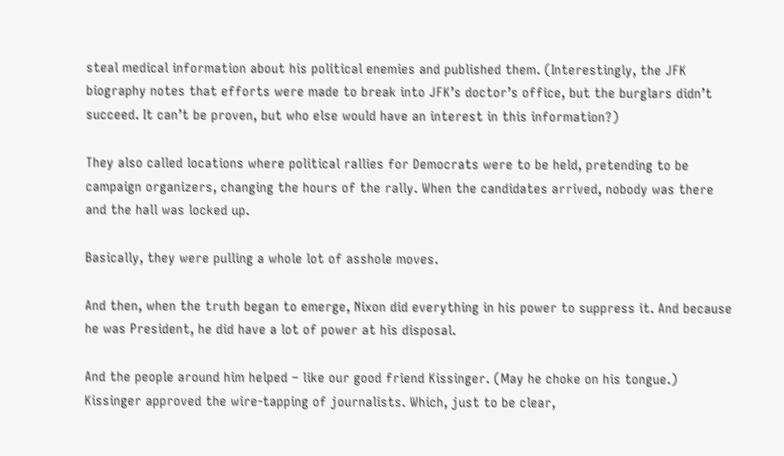steal medical information about his political enemies and published them. (Interestingly, the JFK biography notes that efforts were made to break into JFK’s doctor’s office, but the burglars didn’t succeed. It can’t be proven, but who else would have an interest in this information?)

They also called locations where political rallies for Democrats were to be held, pretending to be campaign organizers, changing the hours of the rally. When the candidates arrived, nobody was there and the hall was locked up.

Basically, they were pulling a whole lot of asshole moves.

And then, when the truth began to emerge, Nixon did everything in his power to suppress it. And because he was President, he did have a lot of power at his disposal.

And the people around him helped – like our good friend Kissinger. (May he choke on his tongue.) Kissinger approved the wire-tapping of journalists. Which, just to be clear,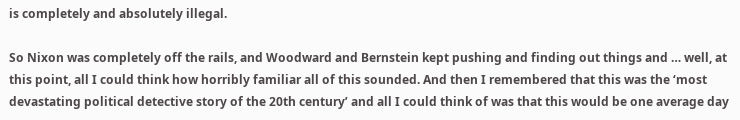is completely and absolutely illegal.

So Nixon was completely off the rails, and Woodward and Bernstein kept pushing and finding out things and … well, at this point, all I could think how horribly familiar all of this sounded. And then I remembered that this was the ‘most devastating political detective story of the 20th century’ and all I could think of was that this would be one average day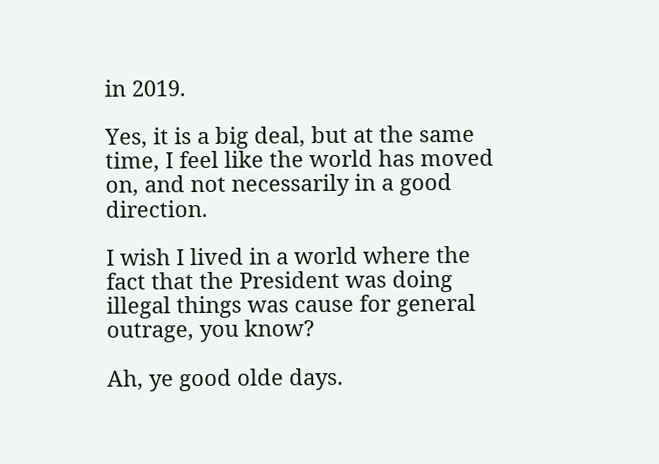in 2019.

Yes, it is a big deal, but at the same time, I feel like the world has moved on, and not necessarily in a good direction.

I wish I lived in a world where the fact that the President was doing illegal things was cause for general outrage, you know?

Ah, ye good olde days.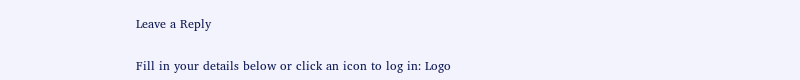Leave a Reply

Fill in your details below or click an icon to log in: Logo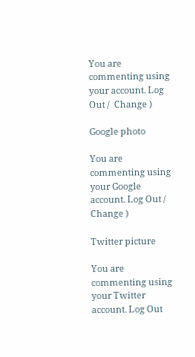You are commenting using your account. Log Out /  Change )

Google photo

You are commenting using your Google account. Log Out /  Change )

Twitter picture

You are commenting using your Twitter account. Log Out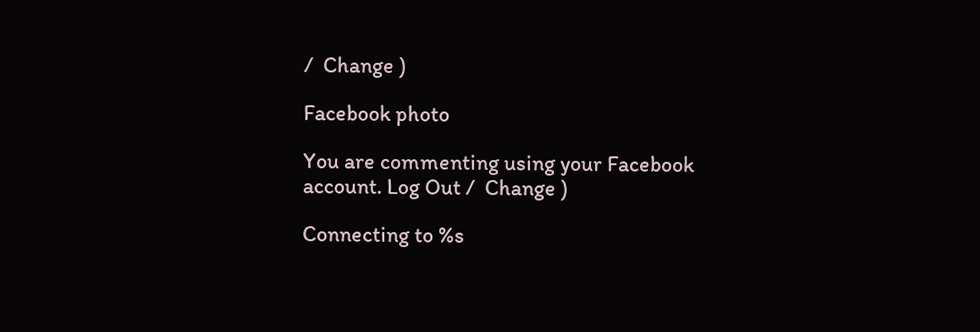/  Change )

Facebook photo

You are commenting using your Facebook account. Log Out /  Change )

Connecting to %s